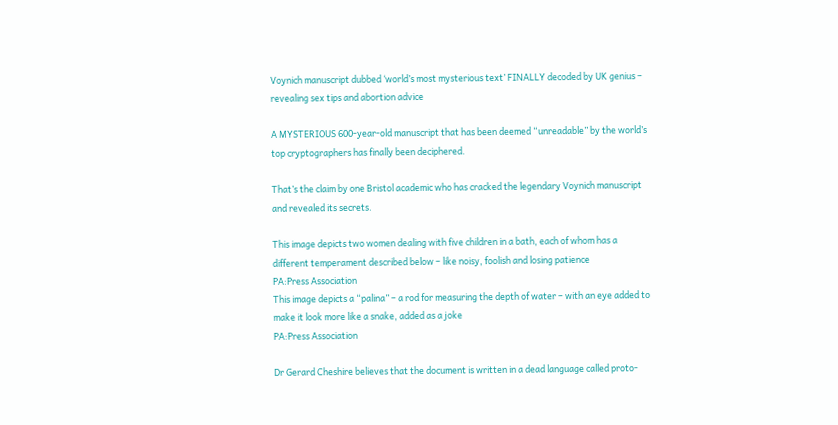Voynich manuscript dubbed ‘world’s most mysterious text’ FINALLY decoded by UK genius – revealing sex tips and abortion advice

A MYSTERIOUS 600-year-old manuscript that has been deemed “unreadable” by the world’s top cryptographers has finally been deciphered.

That’s the claim by one Bristol academic who has cracked the legendary Voynich manuscript and revealed its secrets.

This image depicts two women dealing with five children in a bath, each of whom has a different temperament described below – like noisy, foolish and losing patience
PA:Press Association
This image depicts a “palina” – a rod for measuring the depth of water – with an eye added to make it look more like a snake, added as a joke
PA:Press Association

Dr Gerard Cheshire believes that the document is written in a dead language called proto-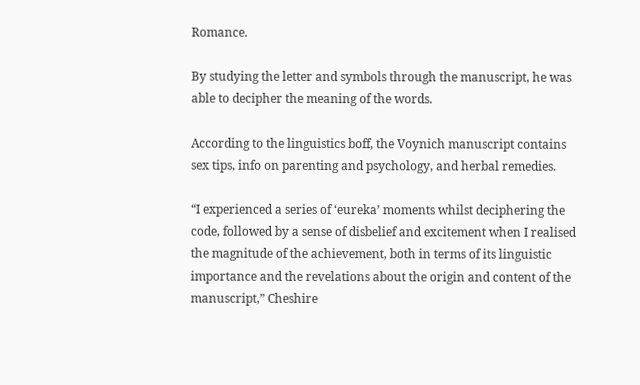Romance.

By studying the letter and symbols through the manuscript, he was able to decipher the meaning of the words.

According to the linguistics boff, the Voynich manuscript contains sex tips, info on parenting and psychology, and herbal remedies.

“I experienced a series of ‘eureka’ moments whilst deciphering the code, followed by a sense of disbelief and excitement when I realised the magnitude of the achievement, both in terms of its linguistic importance and the revelations about the origin and content of the manuscript,” Cheshire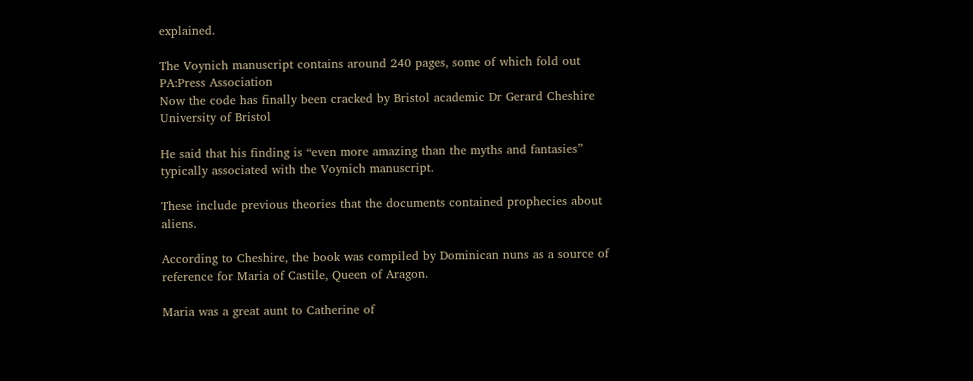explained.

The Voynich manuscript contains around 240 pages, some of which fold out
PA:Press Association
Now the code has finally been cracked by Bristol academic Dr Gerard Cheshire
University of Bristol

He said that his finding is “even more amazing than the myths and fantasies” typically associated with the Voynich manuscript.

These include previous theories that the documents contained prophecies about aliens.

According to Cheshire, the book was compiled by Dominican nuns as a source of reference for Maria of Castile, Queen of Aragon.

Maria was a great aunt to Catherine of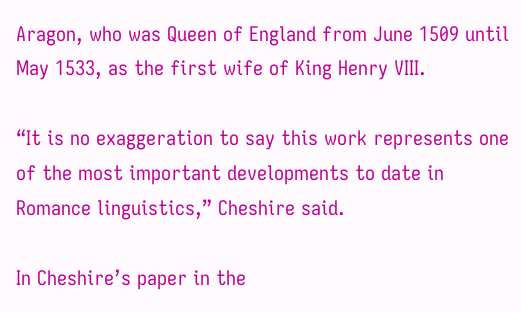Aragon, who was Queen of England from June 1509 until May 1533, as the first wife of King Henry VIII.

“It is no exaggeration to say this work represents one of the most important developments to date in Romance linguistics,” Cheshire said.

In Cheshire’s paper in the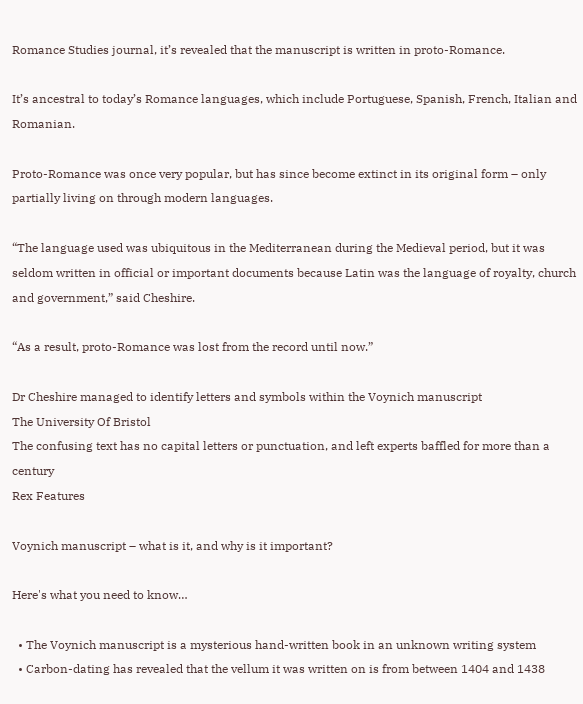Romance Studies journal, it’s revealed that the manuscript is written in proto-Romance.

It’s ancestral to today’s Romance languages, which include Portuguese, Spanish, French, Italian and Romanian.

Proto-Romance was once very popular, but has since become extinct in its original form – only partially living on through modern languages.

“The language used was ubiquitous in the Mediterranean during the Medieval period, but it was seldom written in official or important documents because Latin was the language of royalty, church and government,” said Cheshire.

“As a result, proto-Romance was lost from the record until now.”

Dr Cheshire managed to identify letters and symbols within the Voynich manuscript
The University Of Bristol
The confusing text has no capital letters or punctuation, and left experts baffled for more than a century
Rex Features

Voynich manuscript – what is it, and why is it important?

Here's what you need to know…

  • The Voynich manuscript is a mysterious hand-written book in an unknown writing system
  • Carbon-dating has revealed that the vellum it was written on is from between 1404 and 1438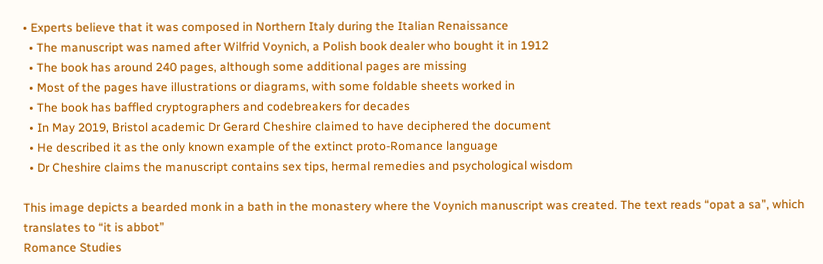• Experts believe that it was composed in Northern Italy during the Italian Renaissance
  • The manuscript was named after Wilfrid Voynich, a Polish book dealer who bought it in 1912
  • The book has around 240 pages, although some additional pages are missing
  • Most of the pages have illustrations or diagrams, with some foldable sheets worked in
  • The book has baffled cryptographers and codebreakers for decades
  • In May 2019, Bristol academic Dr Gerard Cheshire claimed to have deciphered the document
  • He described it as the only known example of the extinct proto-Romance language
  • Dr Cheshire claims the manuscript contains sex tips, hermal remedies and psychological wisdom

This image depicts a bearded monk in a bath in the monastery where the Voynich manuscript was created. The text reads “opat a sa”, which translates to “it is abbot”
Romance Studies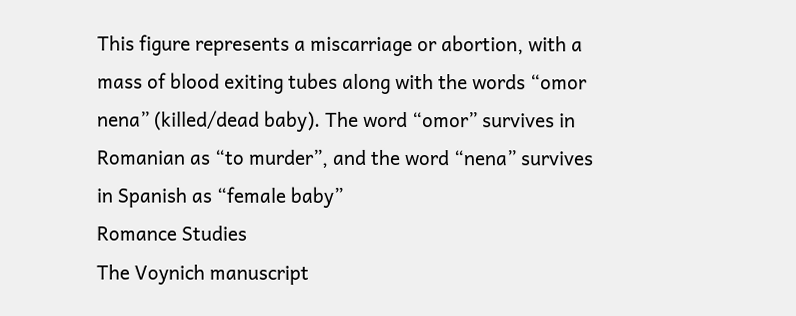This figure represents a miscarriage or abortion, with a mass of blood exiting tubes along with the words “omor nena” (killed/dead baby). The word “omor” survives in Romanian as “to murder”, and the word “nena” survives in Spanish as “female baby”
Romance Studies
The Voynich manuscript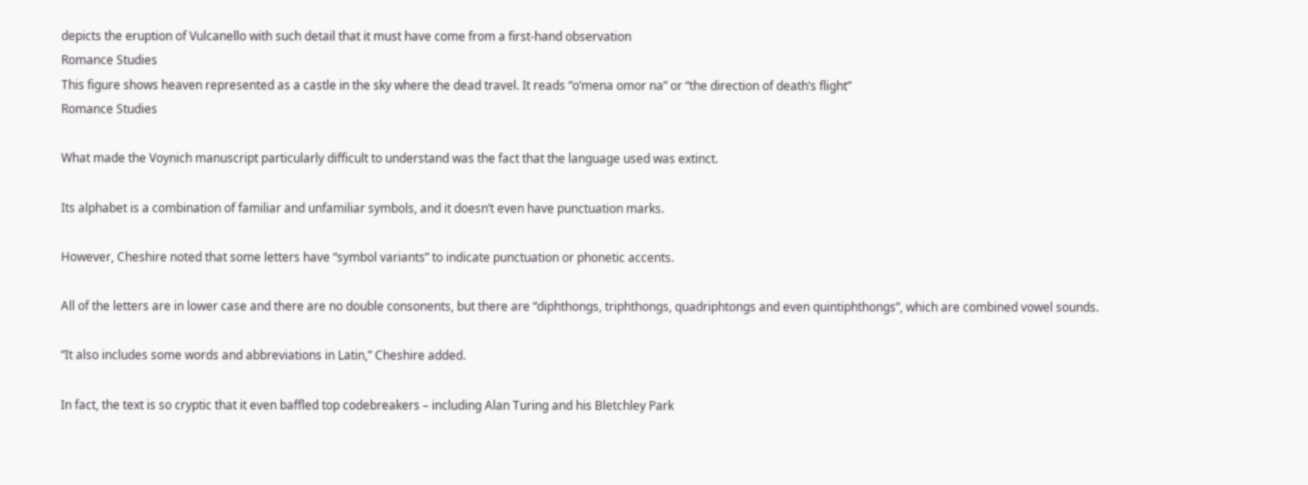depicts the eruption of Vulcanello with such detail that it must have come from a first-hand observation
Romance Studies
This figure shows heaven represented as a castle in the sky where the dead travel. It reads “o’mena omor na” or “the direction of death’s flight”
Romance Studies

What made the Voynich manuscript particularly difficult to understand was the fact that the language used was extinct.

Its alphabet is a combination of familiar and unfamiliar symbols, and it doesn’t even have punctuation marks.

However, Cheshire noted that some letters have “symbol variants” to indicate punctuation or phonetic accents.

All of the letters are in lower case and there are no double consonents, but there are “diphthongs, triphthongs, quadriphtongs and even quintiphthongs”, which are combined vowel sounds.

“It also includes some words and abbreviations in Latin,” Cheshire added.

In fact, the text is so cryptic that it even baffled top codebreakers – including Alan Turing and his Bletchley Park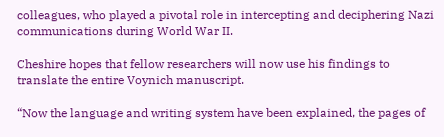colleagues, who played a pivotal role in intercepting and deciphering Nazi communications during World War II.

Cheshire hopes that fellow researchers will now use his findings to translate the entire Voynich manuscript.

“Now the language and writing system have been explained, the pages of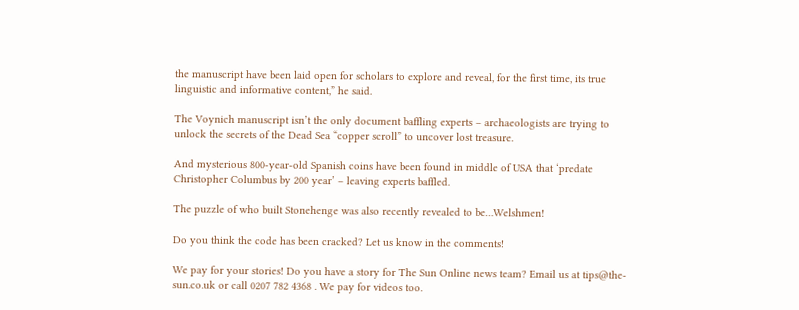the manuscript have been laid open for scholars to explore and reveal, for the first time, its true linguistic and informative content,” he said.

The Voynich manuscript isn’t the only document baffling experts – archaeologists are trying to unlock the secrets of the Dead Sea “copper scroll” to uncover lost treasure.

And mysterious 800-year-old Spanish coins have been found in middle of USA that ‘predate Christopher Columbus by 200 year’ – leaving experts baffled.

The puzzle of who built Stonehenge was also recently revealed to be…Welshmen!

Do you think the code has been cracked? Let us know in the comments!

We pay for your stories! Do you have a story for The Sun Online news team? Email us at tips@the-sun.co.uk or call 0207 782 4368 . We pay for videos too.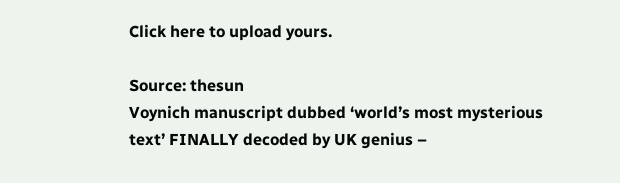Click here to upload yours.

Source: thesun
Voynich manuscript dubbed ‘world’s most mysterious text’ FINALLY decoded by UK genius –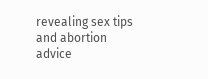revealing sex tips and abortion advice